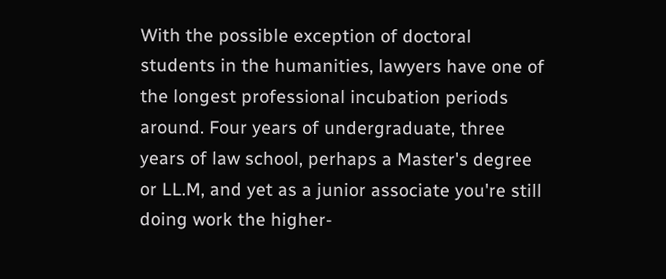With the possible exception of doctoral students in the humanities, lawyers have one of the longest professional incubation periods around. Four years of undergraduate, three years of law school, perhaps a Master's degree or LL.M, and yet as a junior associate you're still doing work the higher-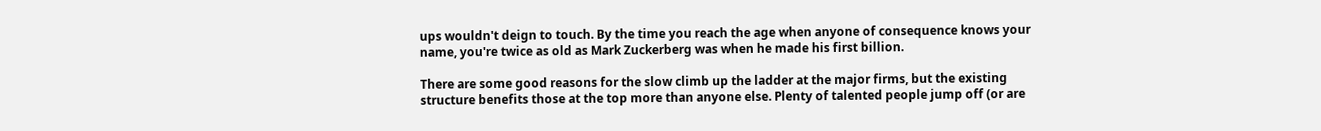ups wouldn't deign to touch. By the time you reach the age when anyone of consequence knows your name, you're twice as old as Mark Zuckerberg was when he made his first billion.

There are some good reasons for the slow climb up the ladder at the major firms, but the existing structure benefits those at the top more than anyone else. Plenty of talented people jump off (or are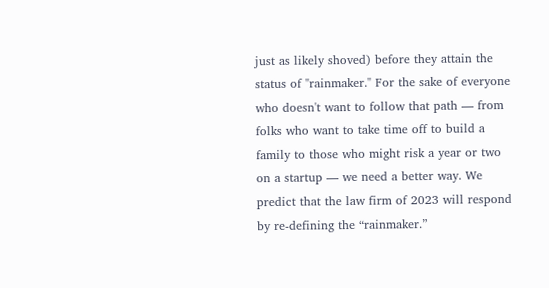just as likely shoved) before they attain the status of "rainmaker." For the sake of everyone who doesn't want to follow that path — from folks who want to take time off to build a family to those who might risk a year or two on a startup — we need a better way. We predict that the law firm of 2023 will respond by re-defining the “rainmaker.”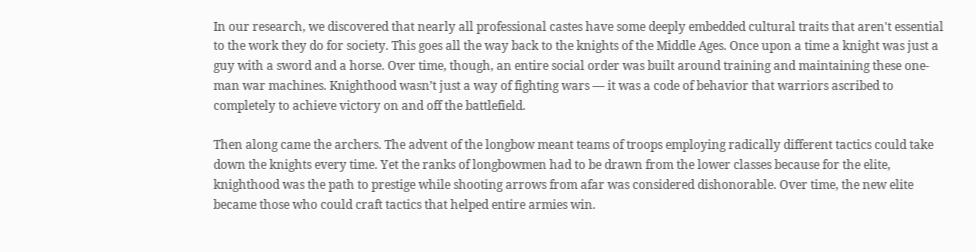In our research, we discovered that nearly all professional castes have some deeply embedded cultural traits that aren't essential to the work they do for society. This goes all the way back to the knights of the Middle Ages. Once upon a time a knight was just a guy with a sword and a horse. Over time, though, an entire social order was built around training and maintaining these one-man war machines. Knighthood wasn’t just a way of fighting wars — it was a code of behavior that warriors ascribed to completely to achieve victory on and off the battlefield.

Then along came the archers. The advent of the longbow meant teams of troops employing radically different tactics could take down the knights every time. Yet the ranks of longbowmen had to be drawn from the lower classes because for the elite, knighthood was the path to prestige while shooting arrows from afar was considered dishonorable. Over time, the new elite became those who could craft tactics that helped entire armies win.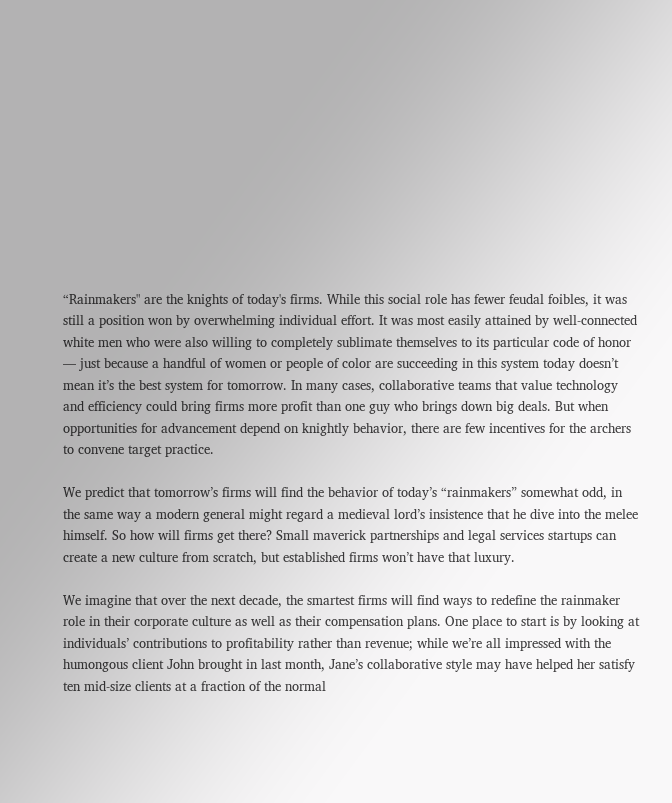“Rainmakers" are the knights of today's firms. While this social role has fewer feudal foibles, it was still a position won by overwhelming individual effort. It was most easily attained by well-connected white men who were also willing to completely sublimate themselves to its particular code of honor — just because a handful of women or people of color are succeeding in this system today doesn’t mean it’s the best system for tomorrow. In many cases, collaborative teams that value technology and efficiency could bring firms more profit than one guy who brings down big deals. But when opportunities for advancement depend on knightly behavior, there are few incentives for the archers to convene target practice.

We predict that tomorrow’s firms will find the behavior of today’s “rainmakers” somewhat odd, in the same way a modern general might regard a medieval lord’s insistence that he dive into the melee himself. So how will firms get there? Small maverick partnerships and legal services startups can create a new culture from scratch, but established firms won’t have that luxury.

We imagine that over the next decade, the smartest firms will find ways to redefine the rainmaker role in their corporate culture as well as their compensation plans. One place to start is by looking at individuals’ contributions to profitability rather than revenue; while we’re all impressed with the humongous client John brought in last month, Jane’s collaborative style may have helped her satisfy ten mid-size clients at a fraction of the normal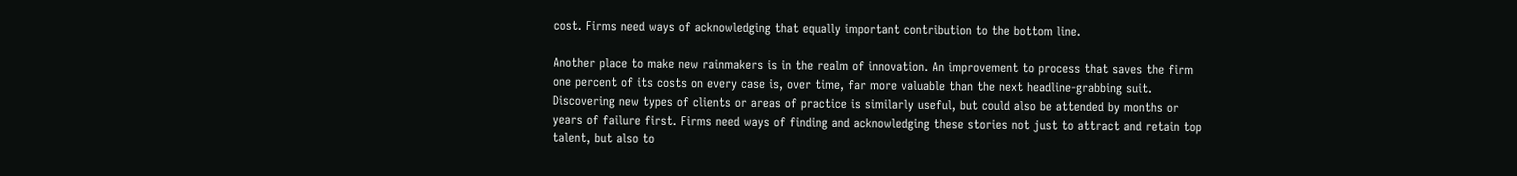cost. Firms need ways of acknowledging that equally important contribution to the bottom line.

Another place to make new rainmakers is in the realm of innovation. An improvement to process that saves the firm one percent of its costs on every case is, over time, far more valuable than the next headline-grabbing suit. Discovering new types of clients or areas of practice is similarly useful, but could also be attended by months or years of failure first. Firms need ways of finding and acknowledging these stories not just to attract and retain top talent, but also to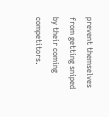prevent themselves from getting sniped by their coming competitors.